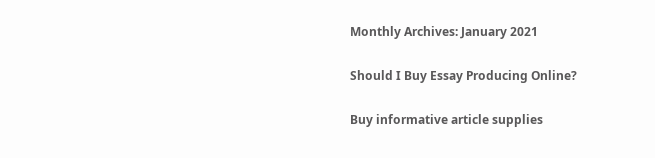Monthly Archives: January 2021

Should I Buy Essay Producing Online?

Buy informative article supplies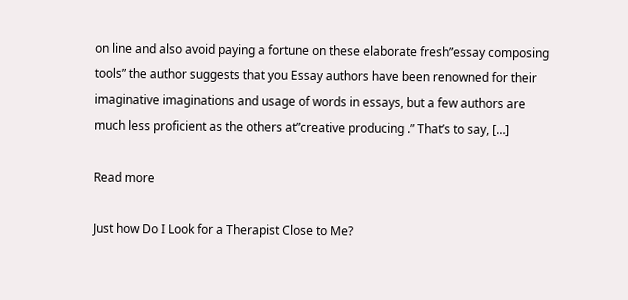on line and also avoid paying a fortune on these elaborate fresh”essay composing tools” the author suggests that you Essay authors have been renowned for their imaginative imaginations and usage of words in essays, but a few authors are much less proficient as the others at”creative producing .” That’s to say, […]

Read more

Just how Do I Look for a Therapist Close to Me?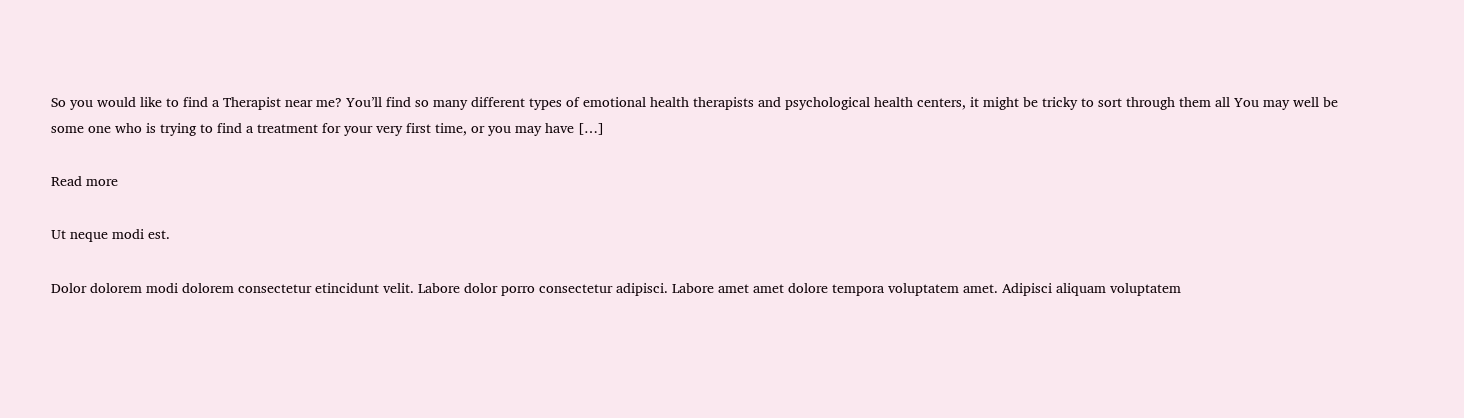So you would like to find a Therapist near me? You’ll find so many different types of emotional health therapists and psychological health centers, it might be tricky to sort through them all You may well be some one who is trying to find a treatment for your very first time, or you may have […]

Read more

Ut neque modi est.

Dolor dolorem modi dolorem consectetur etincidunt velit. Labore dolor porro consectetur adipisci. Labore amet amet dolore tempora voluptatem amet. Adipisci aliquam voluptatem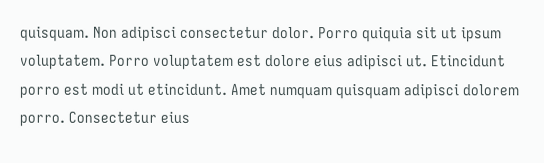quisquam. Non adipisci consectetur dolor. Porro quiquia sit ut ipsum voluptatem. Porro voluptatem est dolore eius adipisci ut. Etincidunt porro est modi ut etincidunt. Amet numquam quisquam adipisci dolorem porro. Consectetur eius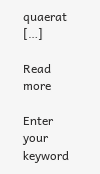quaerat […]

Read more

Enter your keyword